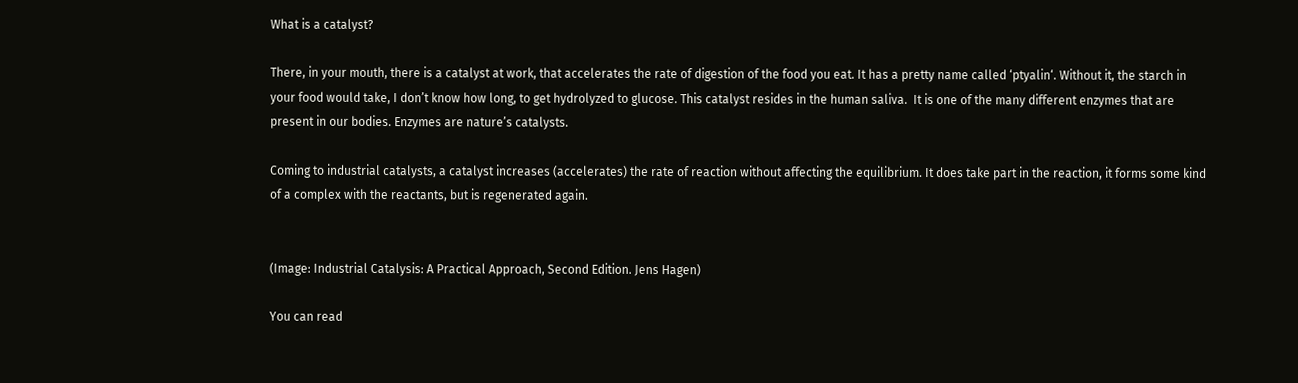What is a catalyst?

There, in your mouth, there is a catalyst at work, that accelerates the rate of digestion of the food you eat. It has a pretty name called ‘ptyalin‘. Without it, the starch in your food would take, I don’t know how long, to get hydrolyzed to glucose. This catalyst resides in the human saliva.  It is one of the many different enzymes that are present in our bodies. Enzymes are nature’s catalysts.

Coming to industrial catalysts, a catalyst increases (accelerates) the rate of reaction without affecting the equilibrium. It does take part in the reaction, it forms some kind of a complex with the reactants, but is regenerated again.


(Image: Industrial Catalysis: A Practical Approach, Second Edition. Jens Hagen)

You can read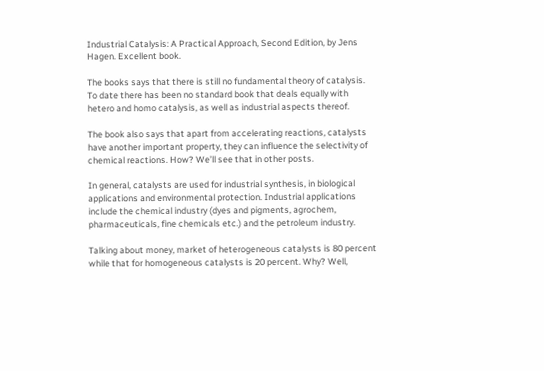Industrial Catalysis: A Practical Approach, Second Edition, by Jens Hagen. Excellent book.

The books says that there is still no fundamental theory of catalysis. To date there has been no standard book that deals equally with hetero and homo catalysis, as well as industrial aspects thereof.

The book also says that apart from accelerating reactions, catalysts have another important property, they can influence the selectivity of chemical reactions. How? We’ll see that in other posts.

In general, catalysts are used for industrial synthesis, in biological applications and environmental protection. Industrial applications include the chemical industry (dyes and pigments, agrochem, pharmaceuticals, fine chemicals etc.) and the petroleum industry.

Talking about money, market of heterogeneous catalysts is 80 percent while that for homogeneous catalysts is 20 percent. Why? Well,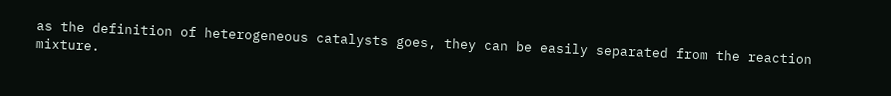as the definition of heterogeneous catalysts goes, they can be easily separated from the reaction mixture.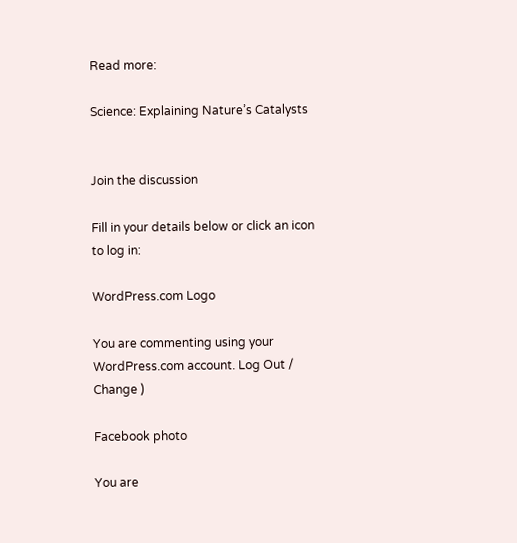Read more:

Science: Explaining Nature’s Catalysts


Join the discussion

Fill in your details below or click an icon to log in:

WordPress.com Logo

You are commenting using your WordPress.com account. Log Out /  Change )

Facebook photo

You are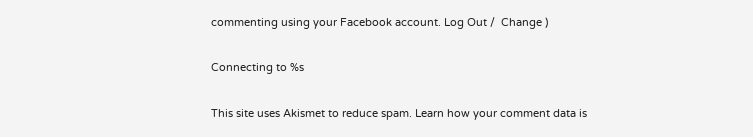commenting using your Facebook account. Log Out /  Change )

Connecting to %s

This site uses Akismet to reduce spam. Learn how your comment data is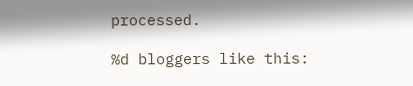processed.

%d bloggers like this: